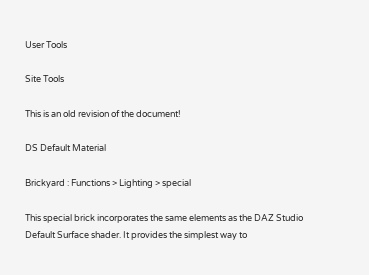User Tools

Site Tools

This is an old revision of the document!

DS Default Material

Brickyard : Functions > Lighting > special

This special brick incorporates the same elements as the DAZ Studio Default Surface shader. It provides the simplest way to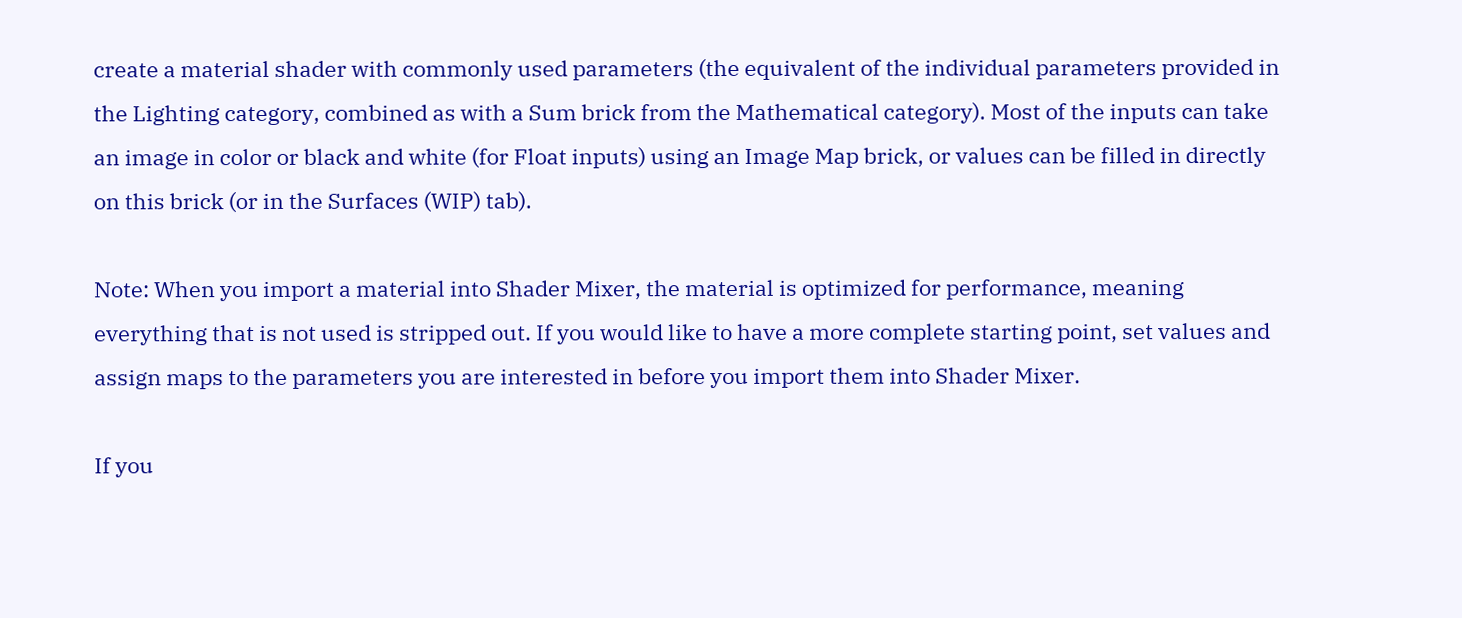create a material shader with commonly used parameters (the equivalent of the individual parameters provided in the Lighting category, combined as with a Sum brick from the Mathematical category). Most of the inputs can take an image in color or black and white (for Float inputs) using an Image Map brick, or values can be filled in directly on this brick (or in the Surfaces (WIP) tab).

Note: When you import a material into Shader Mixer, the material is optimized for performance, meaning everything that is not used is stripped out. If you would like to have a more complete starting point, set values and assign maps to the parameters you are interested in before you import them into Shader Mixer.

If you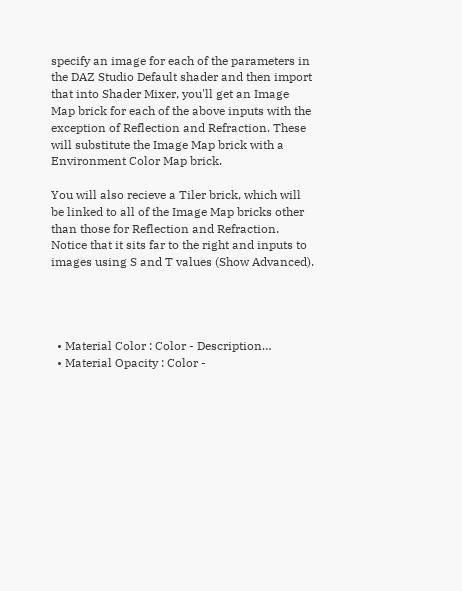specify an image for each of the parameters in the DAZ Studio Default shader and then import that into Shader Mixer, you'll get an Image Map brick for each of the above inputs with the exception of Reflection and Refraction. These will substitute the Image Map brick with a Environment Color Map brick.

You will also recieve a Tiler brick, which will be linked to all of the Image Map bricks other than those for Reflection and Refraction. Notice that it sits far to the right and inputs to images using S and T values (Show Advanced).




  • Material Color : Color - Description…
  • Material Opacity : Color -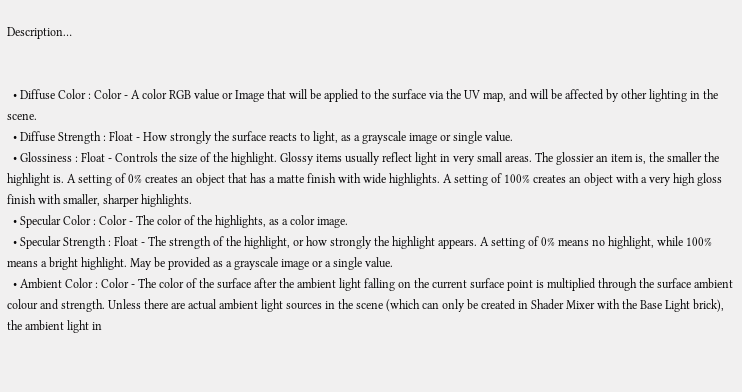Description…


  • Diffuse Color : Color - A color RGB value or Image that will be applied to the surface via the UV map, and will be affected by other lighting in the scene.
  • Diffuse Strength : Float - How strongly the surface reacts to light, as a grayscale image or single value.
  • Glossiness : Float - Controls the size of the highlight. Glossy items usually reflect light in very small areas. The glossier an item is, the smaller the highlight is. A setting of 0% creates an object that has a matte finish with wide highlights. A setting of 100% creates an object with a very high gloss finish with smaller, sharper highlights.
  • Specular Color : Color - The color of the highlights, as a color image.
  • Specular Strength : Float - The strength of the highlight, or how strongly the highlight appears. A setting of 0% means no highlight, while 100% means a bright highlight. May be provided as a grayscale image or a single value.
  • Ambient Color : Color - The color of the surface after the ambient light falling on the current surface point is multiplied through the surface ambient colour and strength. Unless there are actual ambient light sources in the scene (which can only be created in Shader Mixer with the Base Light brick), the ambient light in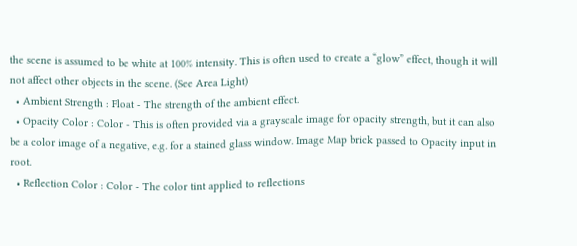the scene is assumed to be white at 100% intensity. This is often used to create a “glow” effect, though it will not affect other objects in the scene. (See Area Light)
  • Ambient Strength : Float - The strength of the ambient effect.
  • Opacity Color : Color - This is often provided via a grayscale image for opacity strength, but it can also be a color image of a negative, e.g. for a stained glass window. Image Map brick passed to Opacity input in root.
  • Reflection Color : Color - The color tint applied to reflections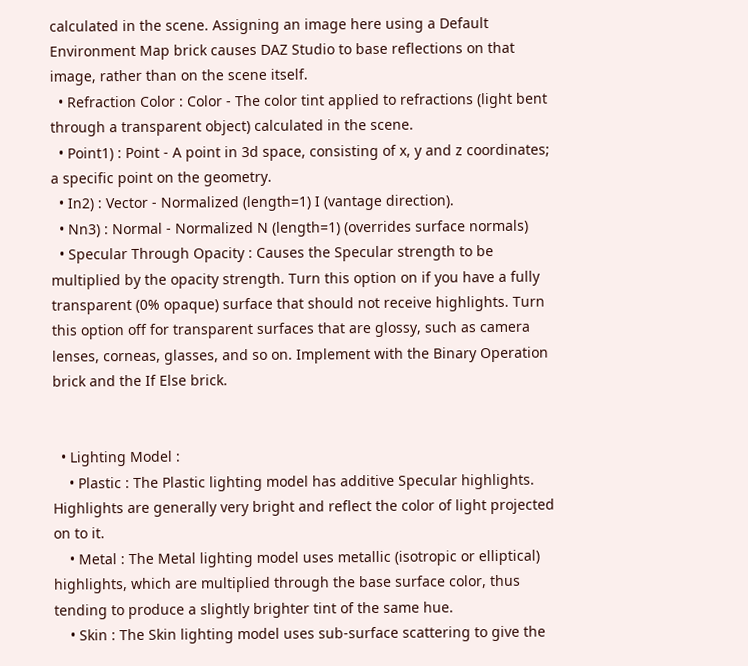calculated in the scene. Assigning an image here using a Default Environment Map brick causes DAZ Studio to base reflections on that image, rather than on the scene itself.
  • Refraction Color : Color - The color tint applied to refractions (light bent through a transparent object) calculated in the scene.
  • Point1) : Point - A point in 3d space, consisting of x, y and z coordinates; a specific point on the geometry.
  • In2) : Vector - Normalized (length=1) I (vantage direction).
  • Nn3) : Normal - Normalized N (length=1) (overrides surface normals)
  • Specular Through Opacity : Causes the Specular strength to be multiplied by the opacity strength. Turn this option on if you have a fully transparent (0% opaque) surface that should not receive highlights. Turn this option off for transparent surfaces that are glossy, such as camera lenses, corneas, glasses, and so on. Implement with the Binary Operation brick and the If Else brick.


  • Lighting Model :
    • Plastic : The Plastic lighting model has additive Specular highlights. Highlights are generally very bright and reflect the color of light projected on to it.
    • Metal : The Metal lighting model uses metallic (isotropic or elliptical) highlights, which are multiplied through the base surface color, thus tending to produce a slightly brighter tint of the same hue.
    • Skin : The Skin lighting model uses sub-surface scattering to give the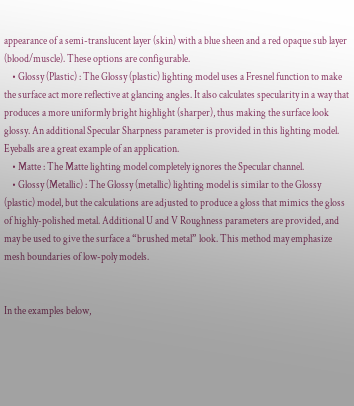appearance of a semi-translucent layer (skin) with a blue sheen and a red opaque sub layer (blood/muscle). These options are configurable.
    • Glossy (Plastic) : The Glossy (plastic) lighting model uses a Fresnel function to make the surface act more reflective at glancing angles. It also calculates specularity in a way that produces a more uniformly bright highlight (sharper), thus making the surface look glossy. An additional Specular Sharpness parameter is provided in this lighting model. Eyeballs are a great example of an application.
    • Matte : The Matte lighting model completely ignores the Specular channel.
    • Glossy (Metallic) : The Glossy (metallic) lighting model is similar to the Glossy (plastic) model, but the calculations are adjusted to produce a gloss that mimics the gloss of highly-polished metal. Additional U and V Roughness parameters are provided, and may be used to give the surface a “brushed metal” look. This method may emphasize mesh boundaries of low-poly models.


In the examples below,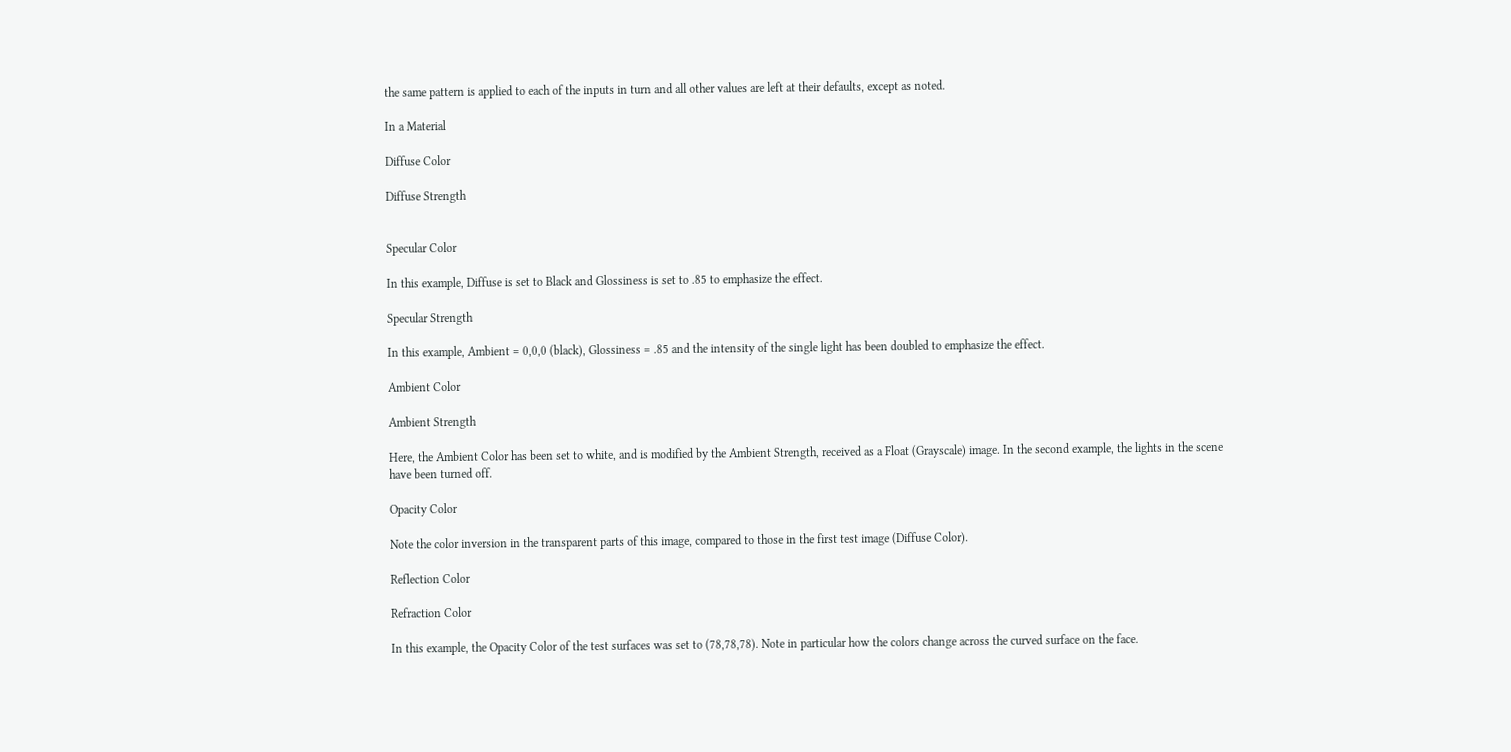the same pattern is applied to each of the inputs in turn and all other values are left at their defaults, except as noted.

In a Material

Diffuse Color

Diffuse Strength


Specular Color

In this example, Diffuse is set to Black and Glossiness is set to .85 to emphasize the effect.

Specular Strength

In this example, Ambient = 0,0,0 (black), Glossiness = .85 and the intensity of the single light has been doubled to emphasize the effect.

Ambient Color

Ambient Strength

Here, the Ambient Color has been set to white, and is modified by the Ambient Strength, received as a Float (Grayscale) image. In the second example, the lights in the scene have been turned off.

Opacity Color

Note the color inversion in the transparent parts of this image, compared to those in the first test image (Diffuse Color).

Reflection Color

Refraction Color

In this example, the Opacity Color of the test surfaces was set to (78,78,78). Note in particular how the colors change across the curved surface on the face.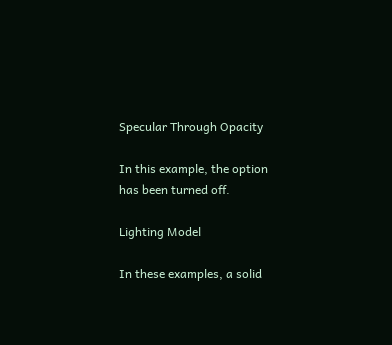Specular Through Opacity

In this example, the option has been turned off.

Lighting Model

In these examples, a solid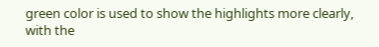green color is used to show the highlights more clearly, with the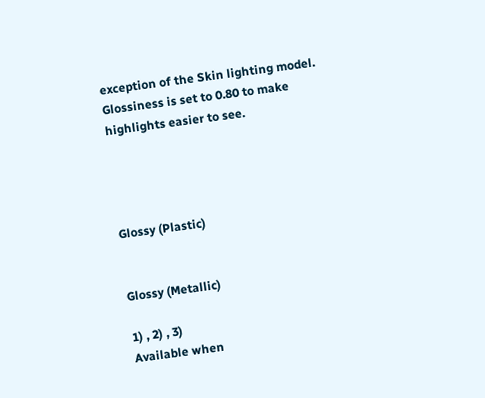exception of the Skin lighting model. Glossiness is set to 0.80 to make highlights easier to see.




Glossy (Plastic)


Glossy (Metallic)

1) , 2) , 3)
Available when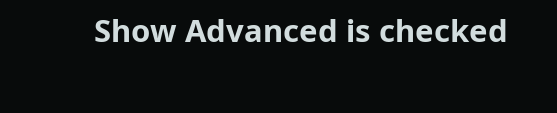Show Advanced is checked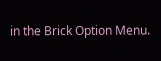in the Brick Option Menu.